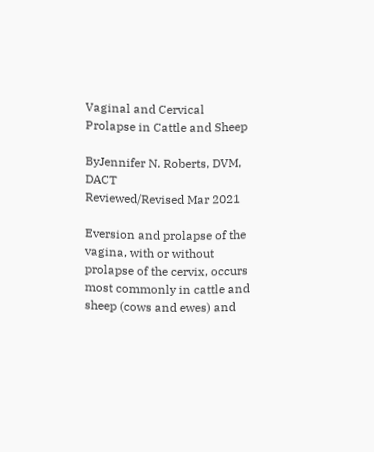Vaginal and Cervical Prolapse in Cattle and Sheep

ByJennifer N. Roberts, DVM, DACT
Reviewed/Revised Mar 2021

Eversion and prolapse of the vagina, with or without prolapse of the cervix, occurs most commonly in cattle and sheep (cows and ewes) and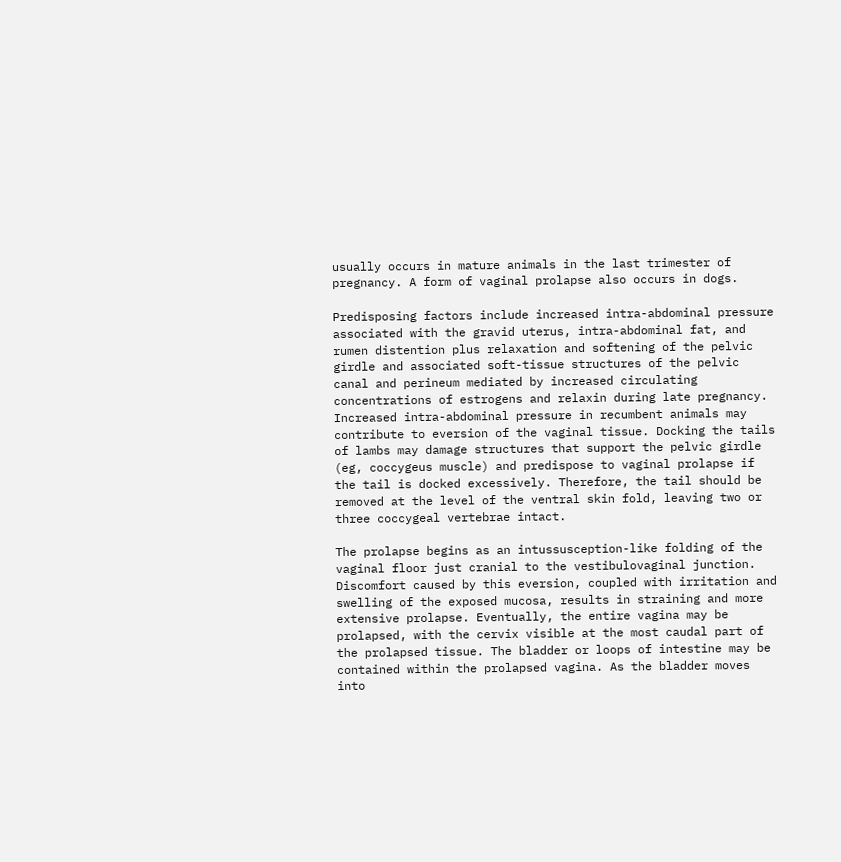usually occurs in mature animals in the last trimester of pregnancy. A form of vaginal prolapse also occurs in dogs.

Predisposing factors include increased intra-abdominal pressure associated with the gravid uterus, intra-abdominal fat, and rumen distention plus relaxation and softening of the pelvic girdle and associated soft-tissue structures of the pelvic canal and perineum mediated by increased circulating concentrations of estrogens and relaxin during late pregnancy. Increased intra-abdominal pressure in recumbent animals may contribute to eversion of the vaginal tissue. Docking the tails of lambs may damage structures that support the pelvic girdle (eg, coccygeus muscle) and predispose to vaginal prolapse if the tail is docked excessively. Therefore, the tail should be removed at the level of the ventral skin fold, leaving two or three coccygeal vertebrae intact.

The prolapse begins as an intussusception-like folding of the vaginal floor just cranial to the vestibulovaginal junction. Discomfort caused by this eversion, coupled with irritation and swelling of the exposed mucosa, results in straining and more extensive prolapse. Eventually, the entire vagina may be prolapsed, with the cervix visible at the most caudal part of the prolapsed tissue. The bladder or loops of intestine may be contained within the prolapsed vagina. As the bladder moves into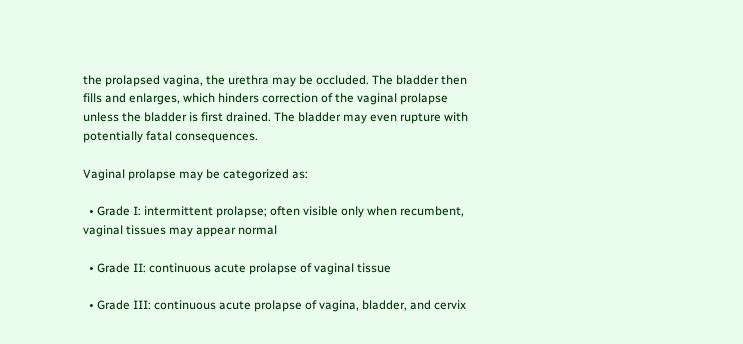the prolapsed vagina, the urethra may be occluded. The bladder then fills and enlarges, which hinders correction of the vaginal prolapse unless the bladder is first drained. The bladder may even rupture with potentially fatal consequences.

Vaginal prolapse may be categorized as:

  • Grade I: intermittent prolapse; often visible only when recumbent, vaginal tissues may appear normal

  • Grade II: continuous acute prolapse of vaginal tissue

  • Grade III: continuous acute prolapse of vagina, bladder, and cervix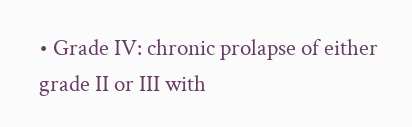• Grade IV: chronic prolapse of either grade II or III with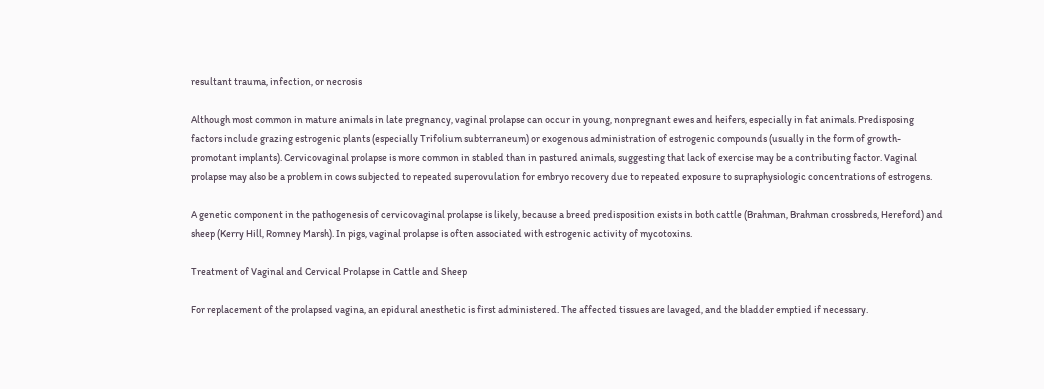resultant trauma, infection, or necrosis

Although most common in mature animals in late pregnancy, vaginal prolapse can occur in young, nonpregnant ewes and heifers, especially in fat animals. Predisposing factors include grazing estrogenic plants (especially Trifolium subterraneum) or exogenous administration of estrogenic compounds (usually in the form of growth-promotant implants). Cervicovaginal prolapse is more common in stabled than in pastured animals, suggesting that lack of exercise may be a contributing factor. Vaginal prolapse may also be a problem in cows subjected to repeated superovulation for embryo recovery due to repeated exposure to supraphysiologic concentrations of estrogens.

A genetic component in the pathogenesis of cervicovaginal prolapse is likely, because a breed predisposition exists in both cattle (Brahman, Brahman crossbreds, Hereford) and sheep (Kerry Hill, Romney Marsh). In pigs, vaginal prolapse is often associated with estrogenic activity of mycotoxins.

Treatment of Vaginal and Cervical Prolapse in Cattle and Sheep

For replacement of the prolapsed vagina, an epidural anesthetic is first administered. The affected tissues are lavaged, and the bladder emptied if necessary.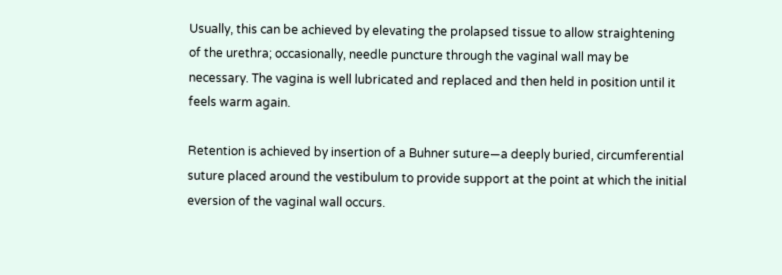Usually, this can be achieved by elevating the prolapsed tissue to allow straightening of the urethra; occasionally, needle puncture through the vaginal wall may be necessary. The vagina is well lubricated and replaced and then held in position until it feels warm again.

Retention is achieved by insertion of a Buhner suture—a deeply buried, circumferential suture placed around the vestibulum to provide support at the point at which the initial eversion of the vaginal wall occurs.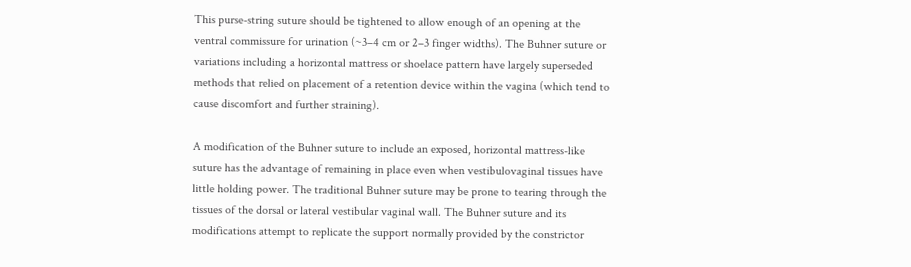This purse-string suture should be tightened to allow enough of an opening at the ventral commissure for urination (~3–4 cm or 2–3 finger widths). The Buhner suture or variations including a horizontal mattress or shoelace pattern have largely superseded methods that relied on placement of a retention device within the vagina (which tend to cause discomfort and further straining).

A modification of the Buhner suture to include an exposed, horizontal mattress-like suture has the advantage of remaining in place even when vestibulovaginal tissues have little holding power. The traditional Buhner suture may be prone to tearing through the tissues of the dorsal or lateral vestibular vaginal wall. The Buhner suture and its modifications attempt to replicate the support normally provided by the constrictor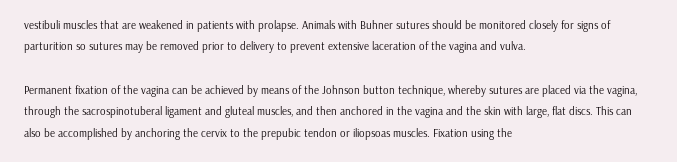vestibuli muscles that are weakened in patients with prolapse. Animals with Buhner sutures should be monitored closely for signs of parturition so sutures may be removed prior to delivery to prevent extensive laceration of the vagina and vulva.

Permanent fixation of the vagina can be achieved by means of the Johnson button technique, whereby sutures are placed via the vagina, through the sacrospinotuberal ligament and gluteal muscles, and then anchored in the vagina and the skin with large, flat discs. This can also be accomplished by anchoring the cervix to the prepubic tendon or iliopsoas muscles. Fixation using the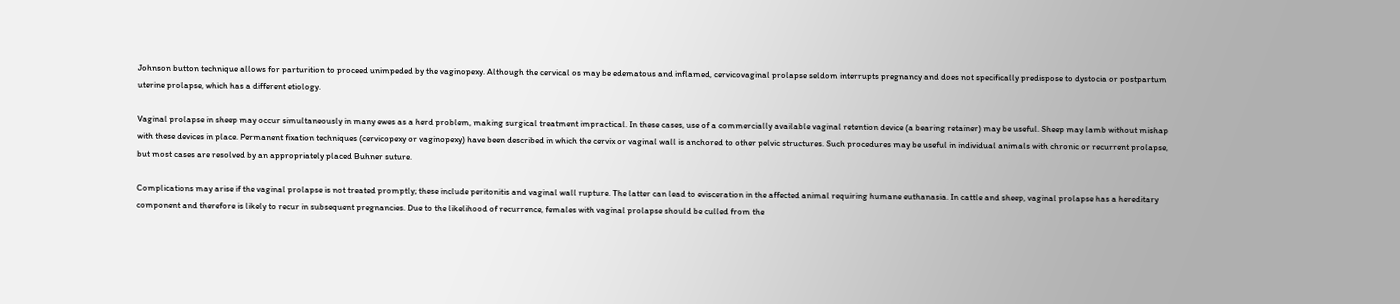Johnson button technique allows for parturition to proceed unimpeded by the vaginopexy. Although the cervical os may be edematous and inflamed, cervicovaginal prolapse seldom interrupts pregnancy and does not specifically predispose to dystocia or postpartum uterine prolapse, which has a different etiology.

Vaginal prolapse in sheep may occur simultaneously in many ewes as a herd problem, making surgical treatment impractical. In these cases, use of a commercially available vaginal retention device (a bearing retainer) may be useful. Sheep may lamb without mishap with these devices in place. Permanent fixation techniques (cervicopexy or vaginopexy) have been described in which the cervix or vaginal wall is anchored to other pelvic structures. Such procedures may be useful in individual animals with chronic or recurrent prolapse, but most cases are resolved by an appropriately placed Buhner suture.

Complications may arise if the vaginal prolapse is not treated promptly; these include peritonitis and vaginal wall rupture. The latter can lead to evisceration in the affected animal requiring humane euthanasia. In cattle and sheep, vaginal prolapse has a hereditary component and therefore is likely to recur in subsequent pregnancies. Due to the likelihood of recurrence, females with vaginal prolapse should be culled from the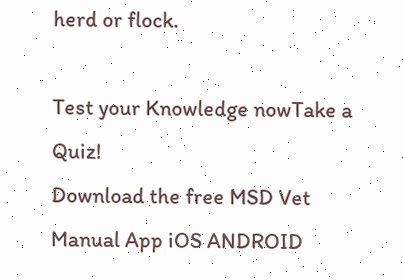herd or flock.

Test your Knowledge nowTake a Quiz!
Download the free MSD Vet Manual App iOS ANDROID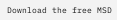Download the free MSD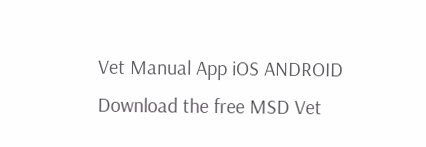Vet Manual App iOS ANDROID
Download the free MSD Vet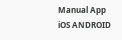Manual App iOS ANDROID